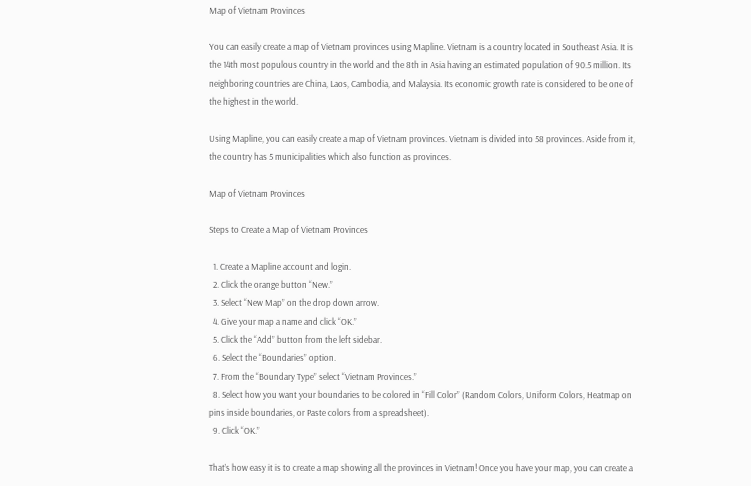Map of Vietnam Provinces

You can easily create a map of Vietnam provinces using Mapline. Vietnam is a country located in Southeast Asia. It is the 14th most populous country in the world and the 8th in Asia having an estimated population of 90.5 million. Its neighboring countries are China, Laos, Cambodia, and Malaysia. Its economic growth rate is considered to be one of the highest in the world.

Using Mapline, you can easily create a map of Vietnam provinces. Vietnam is divided into 58 provinces. Aside from it, the country has 5 municipalities which also function as provinces.

Map of Vietnam Provinces

Steps to Create a Map of Vietnam Provinces

  1. Create a Mapline account and login.
  2. Click the orange button “New.”
  3. Select “New Map” on the drop down arrow.
  4. Give your map a name and click “OK.”
  5. Click the “Add” button from the left sidebar.
  6. Select the “Boundaries” option.
  7. From the “Boundary Type” select “Vietnam Provinces.”
  8. Select how you want your boundaries to be colored in “Fill Color” (Random Colors, Uniform Colors, Heatmap on pins inside boundaries, or Paste colors from a spreadsheet).
  9. Click “OK.”

That’s how easy it is to create a map showing all the provinces in Vietnam! Once you have your map, you can create a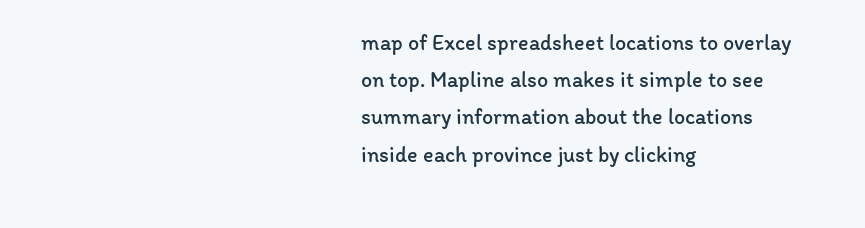map of Excel spreadsheet locations to overlay on top. Mapline also makes it simple to see summary information about the locations inside each province just by clicking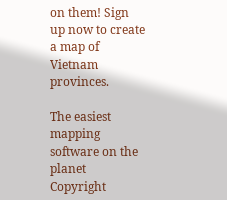on them! Sign up now to create a map of Vietnam provinces.

The easiest mapping software on the planet
Copyright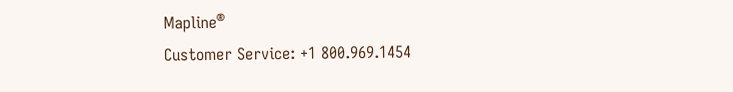Mapline®
Customer Service: +1 800.969.1454